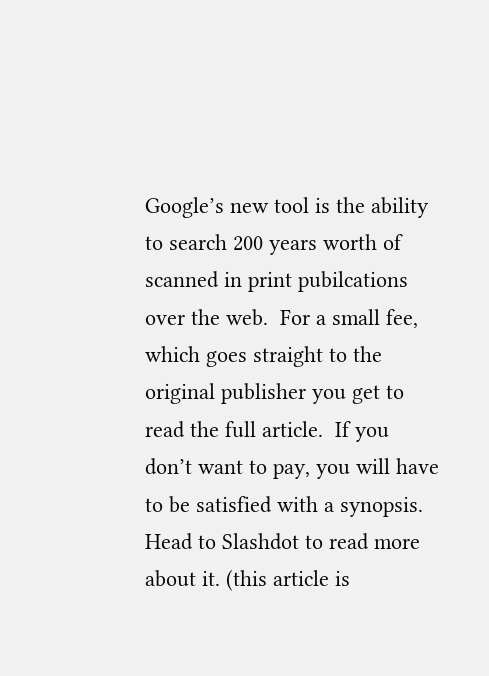Google’s new tool is the ability to search 200 years worth of scanned in print pubilcations over the web.  For a small fee, which goes straight to the original publisher you get to read the full article.  If you don’t want to pay, you will have to be satisfied with a synopsis.  Head to Slashdot to read more about it. (this article is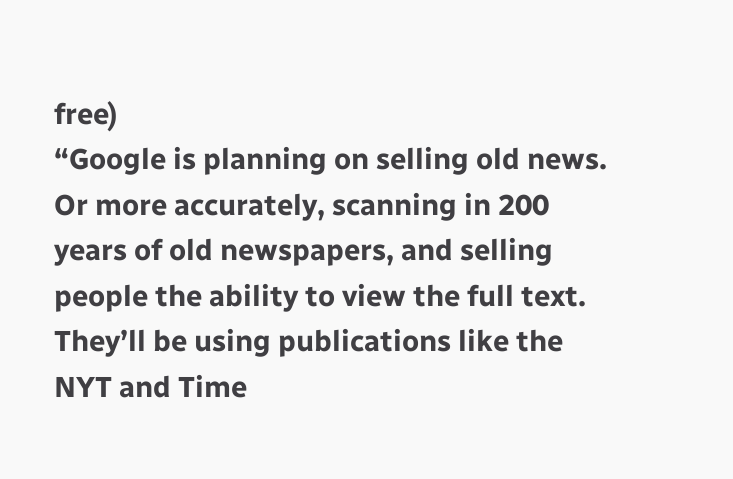free)
“Google is planning on selling old news. Or more accurately, scanning in 200 years of old newspapers, and selling people the ability to view the full text. They’ll be using publications like the NYT and Time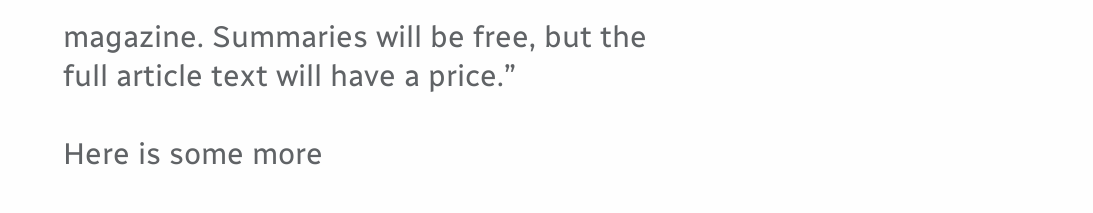magazine. Summaries will be free, but the full article text will have a price.”

Here is some more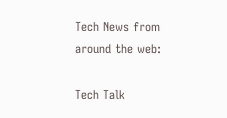Tech News from around the web:

Tech Talk